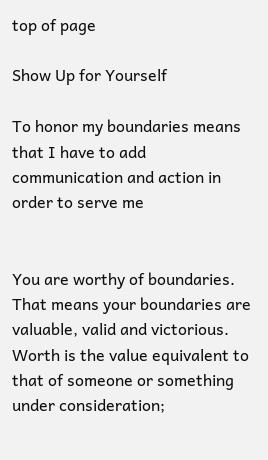top of page

Show Up for Yourself

To honor my boundaries means that I have to add communication and action in order to serve me


You are worthy of boundaries. That means your boundaries are valuable, valid and victorious. Worth is the value equivalent to that of someone or something under consideration;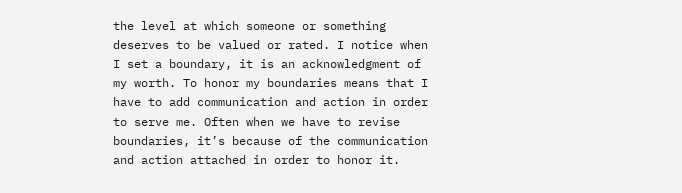the level at which someone or something deserves to be valued or rated. I notice when I set a boundary, it is an acknowledgment of my worth. To honor my boundaries means that I have to add communication and action in order to serve me. Often when we have to revise boundaries, it’s because of the communication and action attached in order to honor it.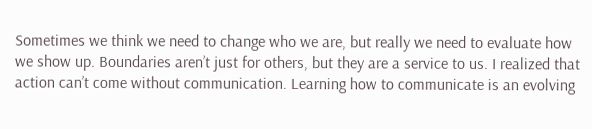Sometimes we think we need to change who we are, but really we need to evaluate how we show up. Boundaries aren’t just for others, but they are a service to us. I realized that action can’t come without communication. Learning how to communicate is an evolving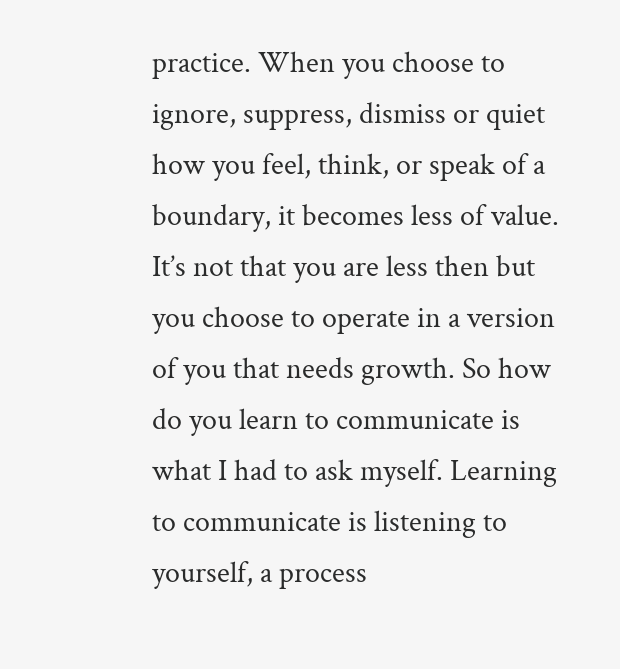practice. When you choose to ignore, suppress, dismiss or quiet how you feel, think, or speak of a boundary, it becomes less of value. It’s not that you are less then but you choose to operate in a version of you that needs growth. So how do you learn to communicate is what I had to ask myself. Learning to communicate is listening to yourself, a process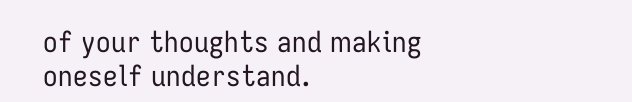of your thoughts and making oneself understand.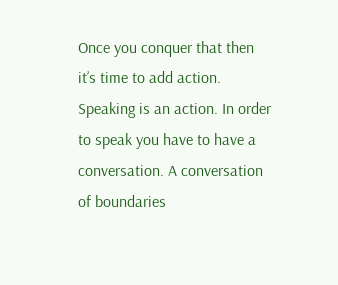Once you conquer that then it’s time to add action. Speaking is an action. In order to speak you have to have a conversation. A conversation of boundaries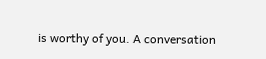is worthy of you. A conversation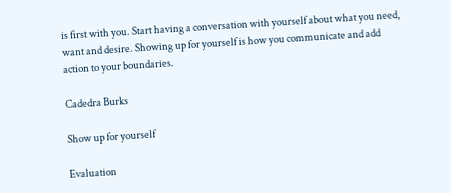is first with you. Start having a conversation with yourself about what you need, want and desire. Showing up for yourself is how you communicate and add action to your boundaries.

Cadedra Burks

Show up for yourself

Evaluation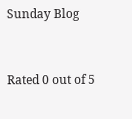Sunday Blog


Rated 0 out of 5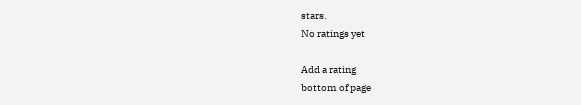stars.
No ratings yet

Add a rating
bottom of page